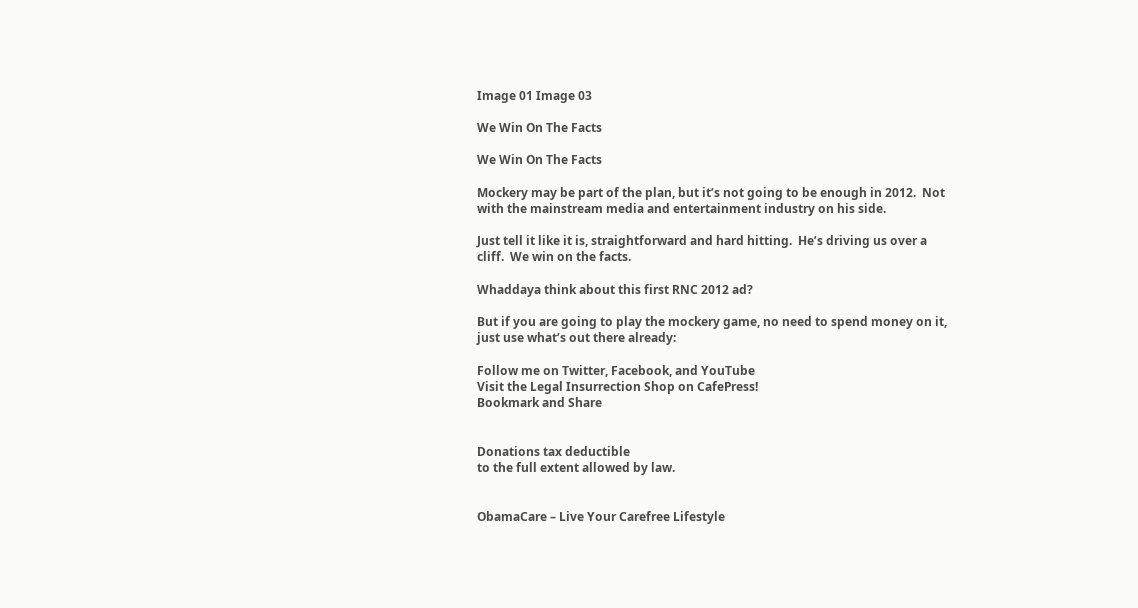Image 01 Image 03

We Win On The Facts

We Win On The Facts

Mockery may be part of the plan, but it’s not going to be enough in 2012.  Not with the mainstream media and entertainment industry on his side.

Just tell it like it is, straightforward and hard hitting.  He’s driving us over a cliff.  We win on the facts.

Whaddaya think about this first RNC 2012 ad?

But if you are going to play the mockery game, no need to spend money on it, just use what’s out there already:

Follow me on Twitter, Facebook, and YouTube
Visit the Legal Insurrection Shop on CafePress!
Bookmark and Share


Donations tax deductible
to the full extent allowed by law.


ObamaCare – Live Your Carefree Lifestyle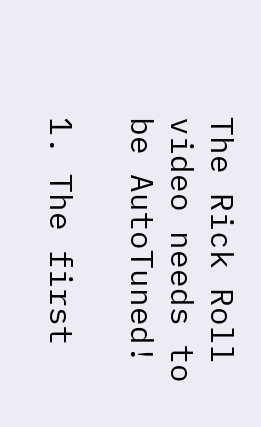The Rick Roll video needs to be AutoTuned!

1. The first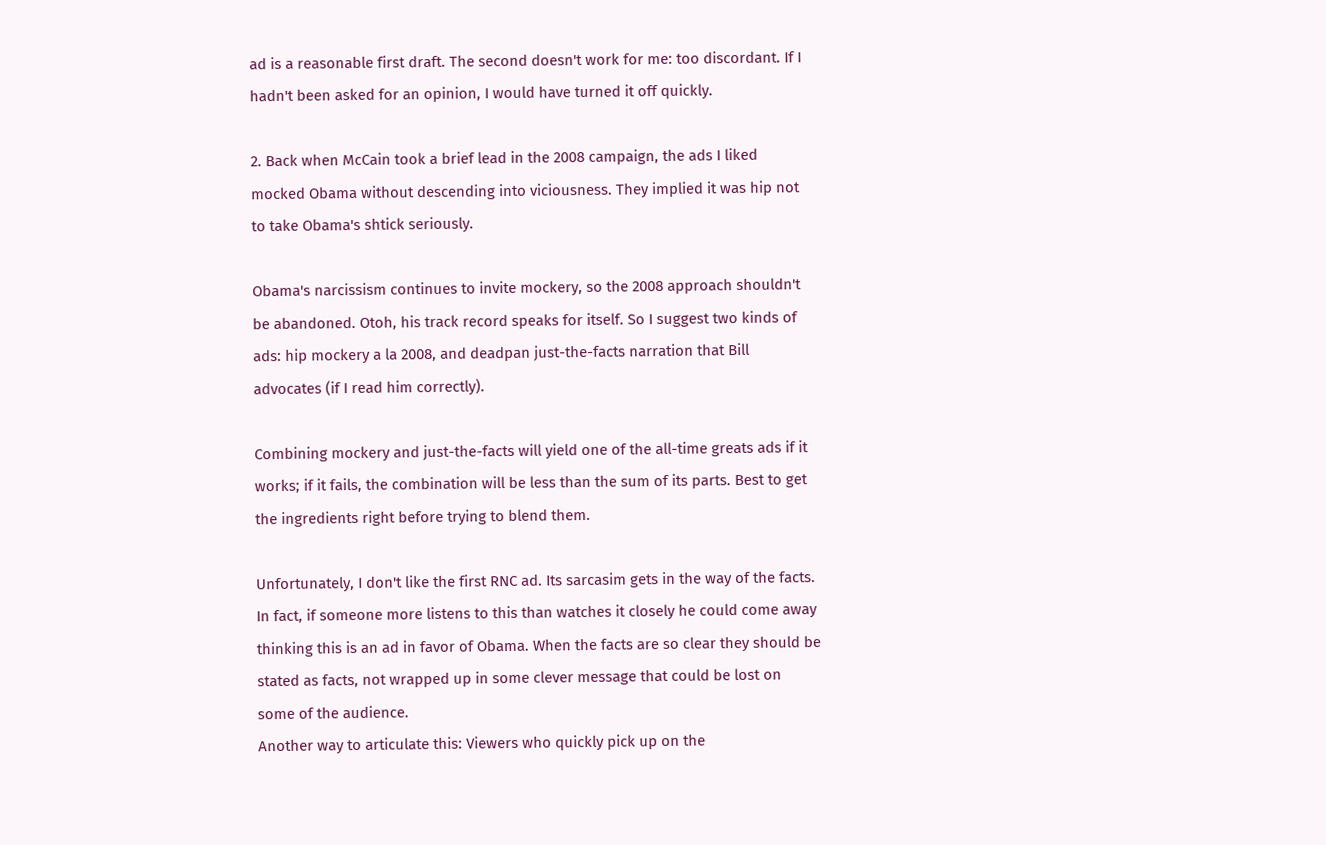ad is a reasonable first draft. The second doesn't work for me: too discordant. If I hadn't been asked for an opinion, I would have turned it off quickly.

2. Back when McCain took a brief lead in the 2008 campaign, the ads I liked mocked Obama without descending into viciousness. They implied it was hip not to take Obama's shtick seriously.

Obama's narcissism continues to invite mockery, so the 2008 approach shouldn't be abandoned. Otoh, his track record speaks for itself. So I suggest two kinds of ads: hip mockery a la 2008, and deadpan just-the-facts narration that Bill advocates (if I read him correctly).

Combining mockery and just-the-facts will yield one of the all-time greats ads if it works; if it fails, the combination will be less than the sum of its parts. Best to get the ingredients right before trying to blend them.

Unfortunately, I don't like the first RNC ad. Its sarcasim gets in the way of the facts. In fact, if someone more listens to this than watches it closely he could come away thinking this is an ad in favor of Obama. When the facts are so clear they should be stated as facts, not wrapped up in some clever message that could be lost on some of the audience.
Another way to articulate this: Viewers who quickly pick up on the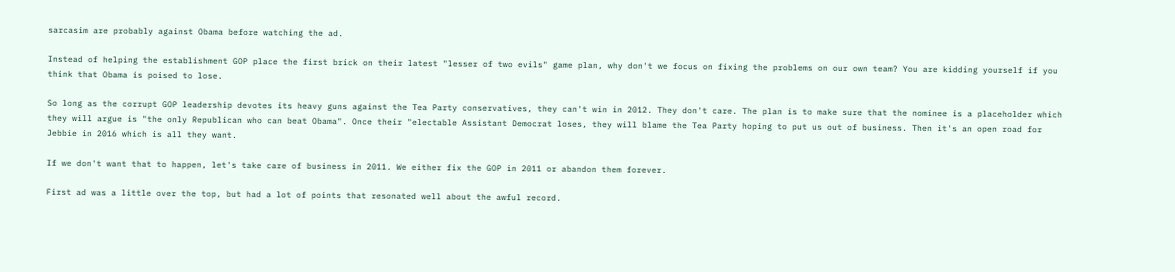sarcasim are probably against Obama before watching the ad.

Instead of helping the establishment GOP place the first brick on their latest "lesser of two evils" game plan, why don't we focus on fixing the problems on our own team? You are kidding yourself if you think that Obama is poised to lose.

So long as the corrupt GOP leadership devotes its heavy guns against the Tea Party conservatives, they can't win in 2012. They don't care. The plan is to make sure that the nominee is a placeholder which they will argue is "the only Republican who can beat Obama". Once their "electable Assistant Democrat loses, they will blame the Tea Party hoping to put us out of business. Then it's an open road for Jebbie in 2016 which is all they want.

If we don't want that to happen, let's take care of business in 2011. We either fix the GOP in 2011 or abandon them forever.

First ad was a little over the top, but had a lot of points that resonated well about the awful record.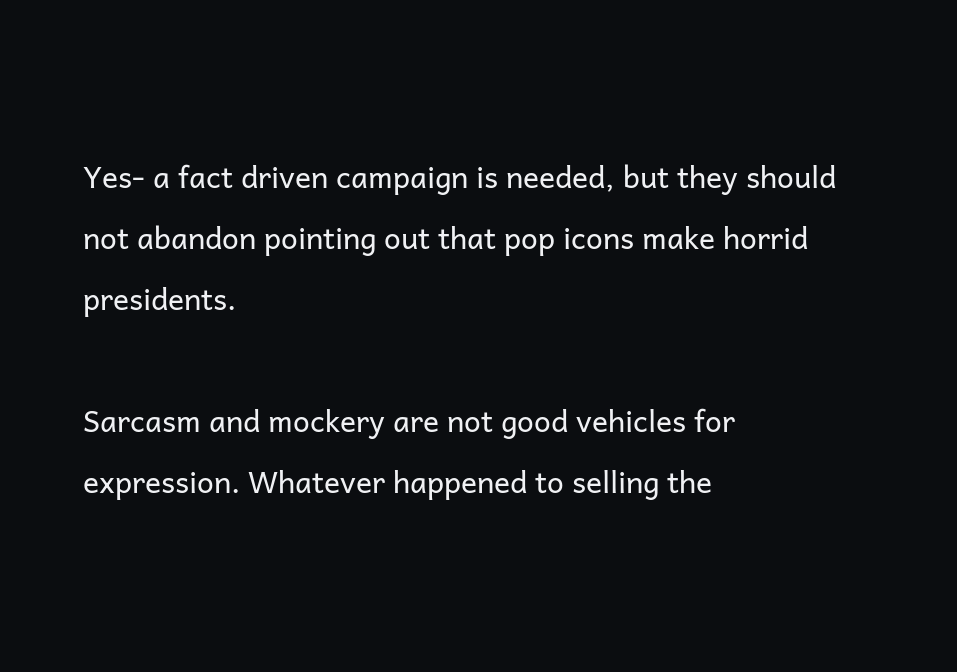Yes- a fact driven campaign is needed, but they should not abandon pointing out that pop icons make horrid presidents.

Sarcasm and mockery are not good vehicles for expression. Whatever happened to selling the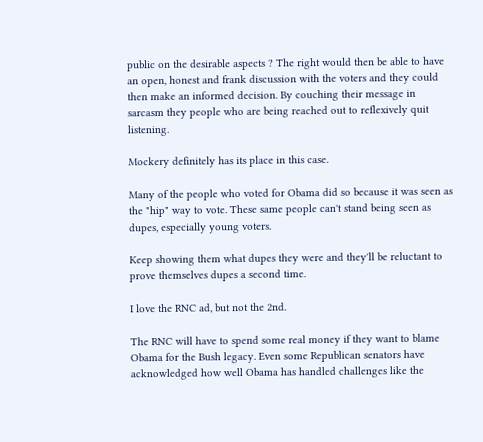public on the desirable aspects ? The right would then be able to have an open, honest and frank discussion with the voters and they could then make an informed decision. By couching their message in sarcasm they people who are being reached out to reflexively quit listening.

Mockery definitely has its place in this case.

Many of the people who voted for Obama did so because it was seen as the "hip" way to vote. These same people can't stand being seen as dupes, especially young voters.

Keep showing them what dupes they were and they'll be reluctant to prove themselves dupes a second time.

I love the RNC ad, but not the 2nd.

The RNC will have to spend some real money if they want to blame Obama for the Bush legacy. Even some Republican senators have acknowledged how well Obama has handled challenges like the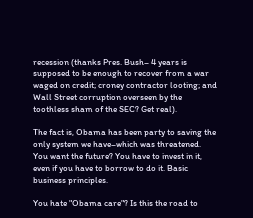recession (thanks Pres. Bush– 4 years is supposed to be enough to recover from a war waged on credit; croney contractor looting; and Wall Street corruption overseen by the toothless sham of the SEC? Get real).

The fact is, Obama has been party to saving the only system we have–which was threatened. You want the future? You have to invest in it, even if you have to borrow to do it. Basic business principles.

You hate "Obama care"? Is this the road to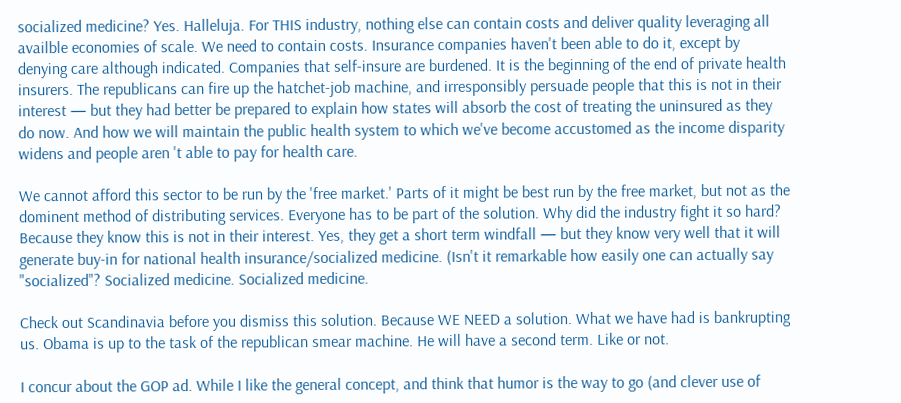socialized medicine? Yes. Halleluja. For THIS industry, nothing else can contain costs and deliver quality leveraging all availble economies of scale. We need to contain costs. Insurance companies haven't been able to do it, except by denying care although indicated. Companies that self-insure are burdened. It is the beginning of the end of private health insurers. The republicans can fire up the hatchet-job machine, and irresponsibly persuade people that this is not in their interest — but they had better be prepared to explain how states will absorb the cost of treating the uninsured as they do now. And how we will maintain the public health system to which we've become accustomed as the income disparity widens and people aren 't able to pay for health care.

We cannot afford this sector to be run by the 'free market.' Parts of it might be best run by the free market, but not as the dominent method of distributing services. Everyone has to be part of the solution. Why did the industry fight it so hard? Because they know this is not in their interest. Yes, they get a short term windfall — but they know very well that it will generate buy-in for national health insurance/socialized medicine. (Isn't it remarkable how easily one can actually say "socialized"? Socialized medicine. Socialized medicine.

Check out Scandinavia before you dismiss this solution. Because WE NEED a solution. What we have had is bankrupting us. Obama is up to the task of the republican smear machine. He will have a second term. Like or not.

I concur about the GOP ad. While I like the general concept, and think that humor is the way to go (and clever use of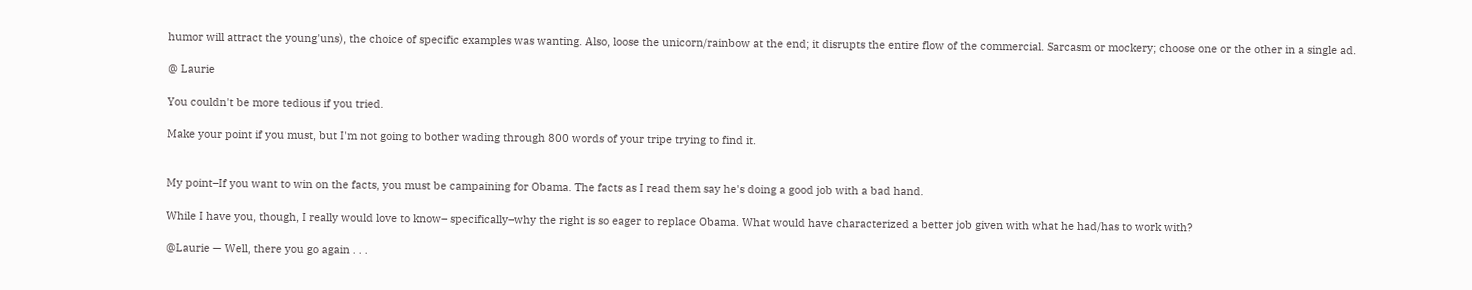humor will attract the young'uns), the choice of specific examples was wanting. Also, loose the unicorn/rainbow at the end; it disrupts the entire flow of the commercial. Sarcasm or mockery; choose one or the other in a single ad.

@ Laurie

You couldn't be more tedious if you tried.

Make your point if you must, but I'm not going to bother wading through 800 words of your tripe trying to find it.


My point–If you want to win on the facts, you must be campaining for Obama. The facts as I read them say he's doing a good job with a bad hand.

While I have you, though, I really would love to know– specifically–why the right is so eager to replace Obama. What would have characterized a better job given with what he had/has to work with?

@Laurie — Well, there you go again . . .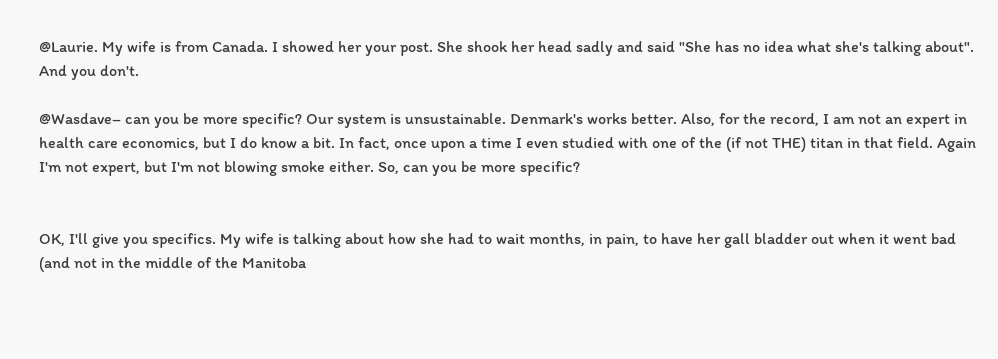@Laurie. My wife is from Canada. I showed her your post. She shook her head sadly and said "She has no idea what she's talking about". And you don't.

@Wasdave– can you be more specific? Our system is unsustainable. Denmark's works better. Also, for the record, I am not an expert in health care economics, but I do know a bit. In fact, once upon a time I even studied with one of the (if not THE) titan in that field. Again I'm not expert, but I'm not blowing smoke either. So, can you be more specific?


OK, I'll give you specifics. My wife is talking about how she had to wait months, in pain, to have her gall bladder out when it went bad (and not in the middle of the Manitoba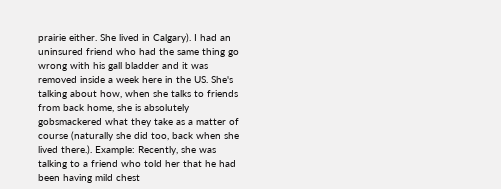prairie either. She lived in Calgary). I had an uninsured friend who had the same thing go wrong with his gall bladder and it was removed inside a week here in the US. She's talking about how, when she talks to friends from back home, she is absolutely gobsmackered what they take as a matter of course (naturally she did too, back when she lived there.). Example: Recently, she was talking to a friend who told her that he had been having mild chest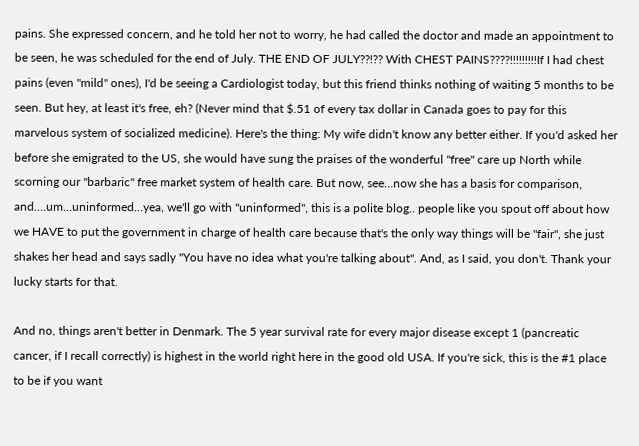pains. She expressed concern, and he told her not to worry, he had called the doctor and made an appointment to be seen, he was scheduled for the end of July. THE END OF JULY??!?? With CHEST PAINS????!!!!!!!!!If I had chest pains (even "mild" ones), I'd be seeing a Cardiologist today, but this friend thinks nothing of waiting 5 months to be seen. But hey, at least it's free, eh? (Never mind that $.51 of every tax dollar in Canada goes to pay for this marvelous system of socialized medicine). Here's the thing: My wife didn't know any better either. If you'd asked her before she emigrated to the US, she would have sung the praises of the wonderful "free" care up North while scorning our "barbaric" free market system of health care. But now, see…now she has a basis for comparison, and….um…uninformed…yea, we'll go with "uninformed", this is a polite blog.. people like you spout off about how we HAVE to put the government in charge of health care because that's the only way things will be "fair", she just shakes her head and says sadly "You have no idea what you're talking about". And, as I said, you don't. Thank your lucky starts for that.

And no, things aren't better in Denmark. The 5 year survival rate for every major disease except 1 (pancreatic cancer, if I recall correctly) is highest in the world right here in the good old USA. If you're sick, this is the #1 place to be if you want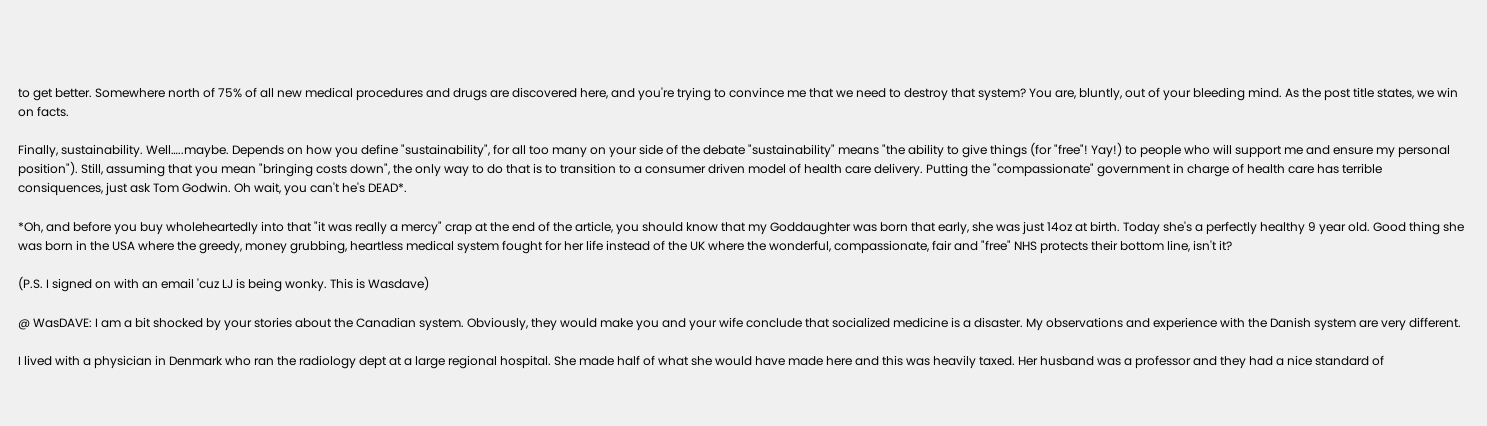to get better. Somewhere north of 75% of all new medical procedures and drugs are discovered here, and you're trying to convince me that we need to destroy that system? You are, bluntly, out of your bleeding mind. As the post title states, we win on facts.

Finally, sustainability. Well…..maybe. Depends on how you define "sustainability", for all too many on your side of the debate "sustainability" means "the ability to give things (for "free"! Yay!) to people who will support me and ensure my personal position"). Still, assuming that you mean "bringing costs down", the only way to do that is to transition to a consumer driven model of health care delivery. Putting the "compassionate" government in charge of health care has terrible consiquences, just ask Tom Godwin. Oh wait, you can't he's DEAD*.

*Oh, and before you buy wholeheartedly into that "it was really a mercy" crap at the end of the article, you should know that my Goddaughter was born that early, she was just 14oz at birth. Today she's a perfectly healthy 9 year old. Good thing she was born in the USA where the greedy, money grubbing, heartless medical system fought for her life instead of the UK where the wonderful, compassionate, fair and "free" NHS protects their bottom line, isn't it?

(P.S. I signed on with an email 'cuz LJ is being wonky. This is Wasdave)

@ WasDAVE: I am a bit shocked by your stories about the Canadian system. Obviously, they would make you and your wife conclude that socialized medicine is a disaster. My observations and experience with the Danish system are very different.

I lived with a physician in Denmark who ran the radiology dept at a large regional hospital. She made half of what she would have made here and this was heavily taxed. Her husband was a professor and they had a nice standard of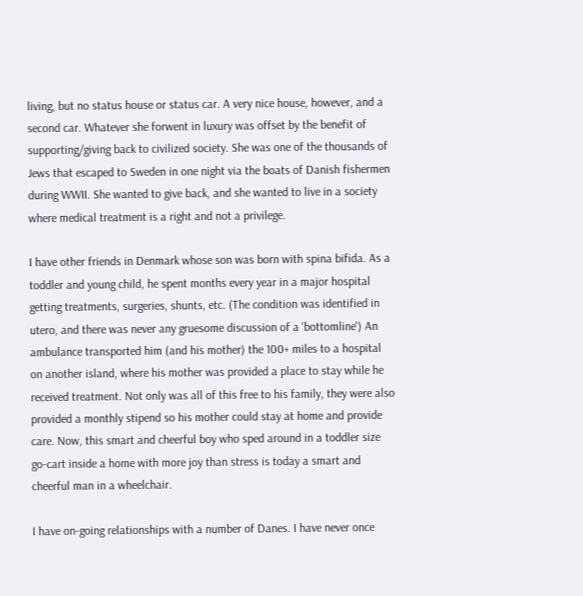living, but no status house or status car. A very nice house, however, and a second car. Whatever she forwent in luxury was offset by the benefit of supporting/giving back to civilized society. She was one of the thousands of Jews that escaped to Sweden in one night via the boats of Danish fishermen during WWII. She wanted to give back, and she wanted to live in a society where medical treatment is a right and not a privilege.

I have other friends in Denmark whose son was born with spina bifida. As a toddler and young child, he spent months every year in a major hospital getting treatments, surgeries, shunts, etc. (The condition was identified in utero, and there was never any gruesome discussion of a 'bottomline') An ambulance transported him (and his mother) the 100+ miles to a hospital on another island, where his mother was provided a place to stay while he received treatment. Not only was all of this free to his family, they were also provided a monthly stipend so his mother could stay at home and provide care. Now, this smart and cheerful boy who sped around in a toddler size go-cart inside a home with more joy than stress is today a smart and cheerful man in a wheelchair.

I have on-going relationships with a number of Danes. I have never once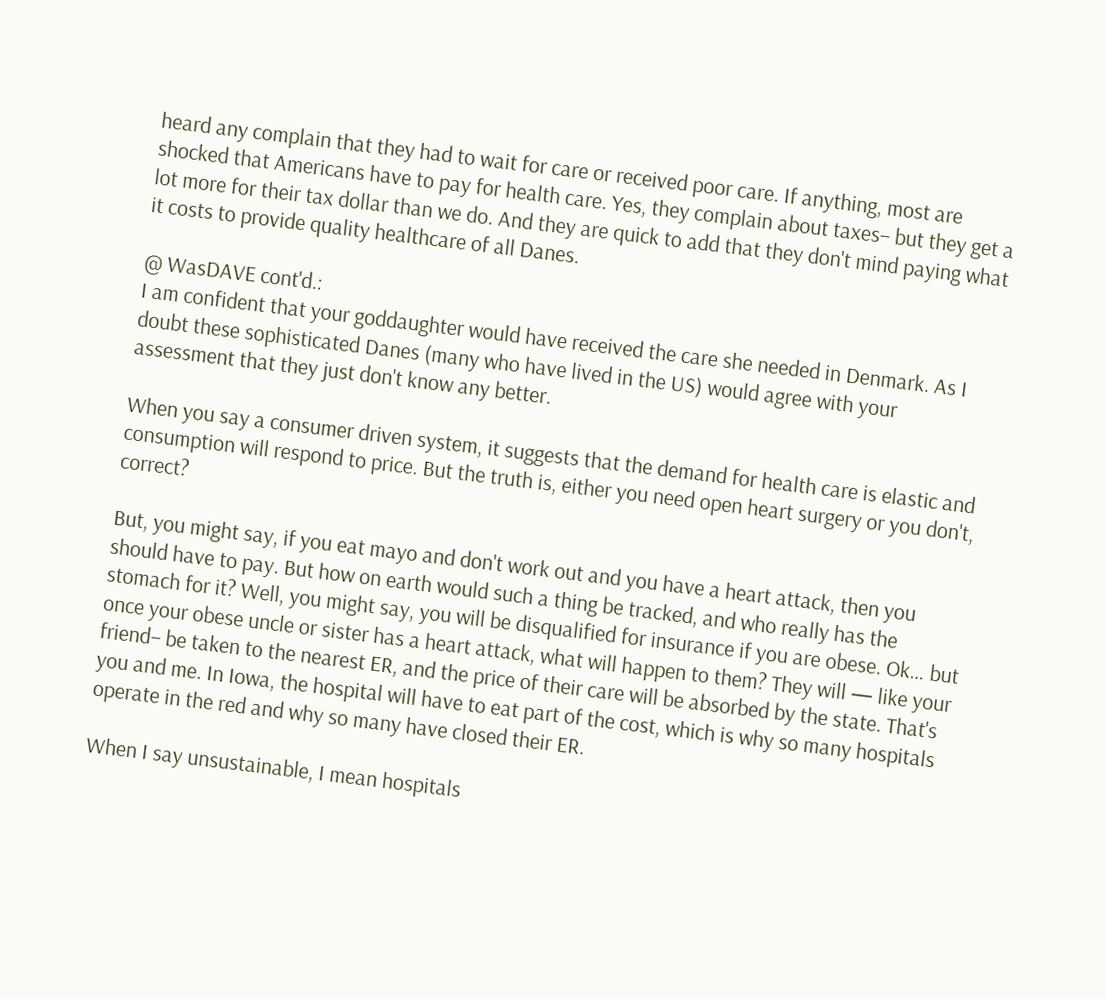heard any complain that they had to wait for care or received poor care. If anything, most are shocked that Americans have to pay for health care. Yes, they complain about taxes– but they get a lot more for their tax dollar than we do. And they are quick to add that they don't mind paying what it costs to provide quality healthcare of all Danes.

@ WasDAVE cont'd.:
I am confident that your goddaughter would have received the care she needed in Denmark. As I doubt these sophisticated Danes (many who have lived in the US) would agree with your assessment that they just don't know any better.

When you say a consumer driven system, it suggests that the demand for health care is elastic and consumption will respond to price. But the truth is, either you need open heart surgery or you don't, correct?

But, you might say, if you eat mayo and don't work out and you have a heart attack, then you should have to pay. But how on earth would such a thing be tracked, and who really has the stomach for it? Well, you might say, you will be disqualified for insurance if you are obese. Ok… but once your obese uncle or sister has a heart attack, what will happen to them? They will — like your friend– be taken to the nearest ER, and the price of their care will be absorbed by the state. That's you and me. In Iowa, the hospital will have to eat part of the cost, which is why so many hospitals operate in the red and why so many have closed their ER.

When I say unsustainable, I mean hospitals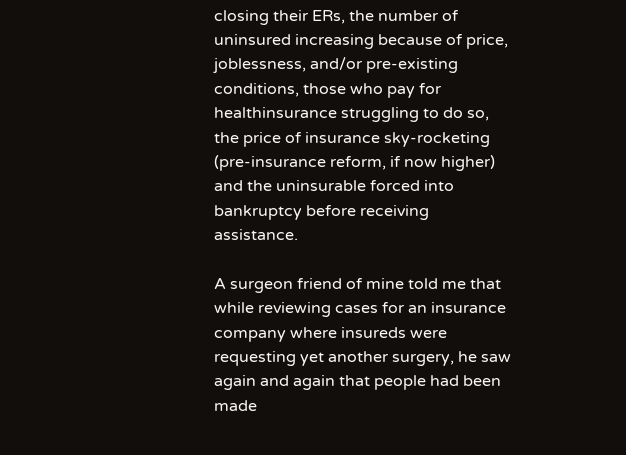closing their ERs, the number of uninsured increasing because of price, joblessness, and/or pre-existing conditions, those who pay for healthinsurance struggling to do so, the price of insurance sky-rocketing (pre-insurance reform, if now higher) and the uninsurable forced into bankruptcy before receiving assistance.

A surgeon friend of mine told me that while reviewing cases for an insurance company where insureds were requesting yet another surgery, he saw again and again that people had been made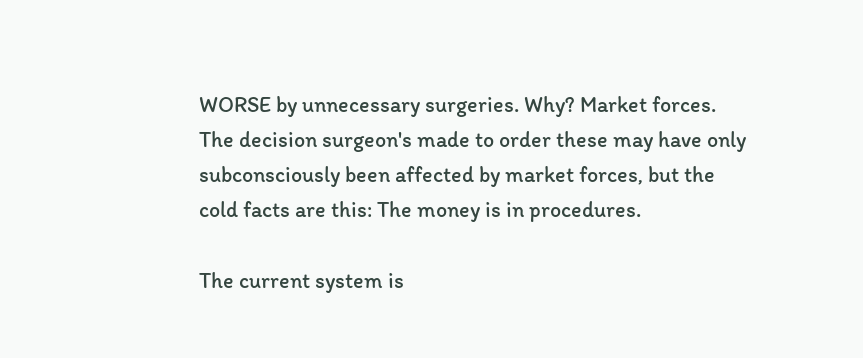WORSE by unnecessary surgeries. Why? Market forces. The decision surgeon's made to order these may have only subconsciously been affected by market forces, but the cold facts are this: The money is in procedures.

The current system is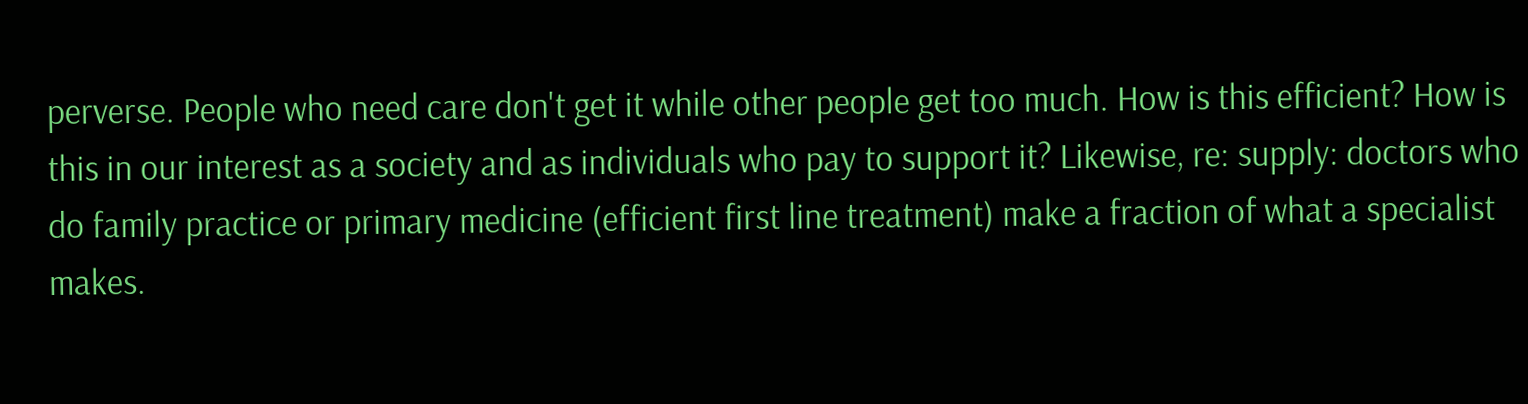perverse. People who need care don't get it while other people get too much. How is this efficient? How is this in our interest as a society and as individuals who pay to support it? Likewise, re: supply: doctors who do family practice or primary medicine (efficient first line treatment) make a fraction of what a specialist makes.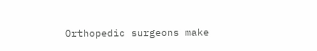Orthopedic surgeons make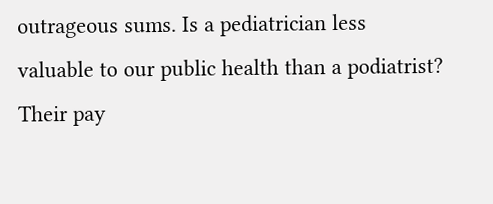outrageous sums. Is a pediatrician less valuable to our public health than a podiatrist? Their pay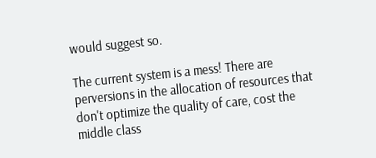would suggest so.

The current system is a mess! There are perversions in the allocation of resources that don't optimize the quality of care, cost the middle class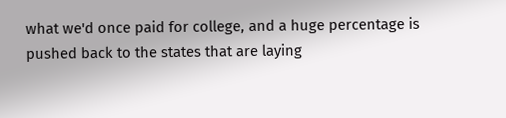what we'd once paid for college, and a huge percentage is pushed back to the states that are laying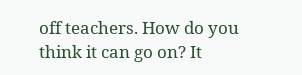off teachers. How do you think it can go on? It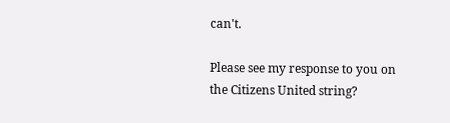can't.

Please see my response to you on the Citizens United string?